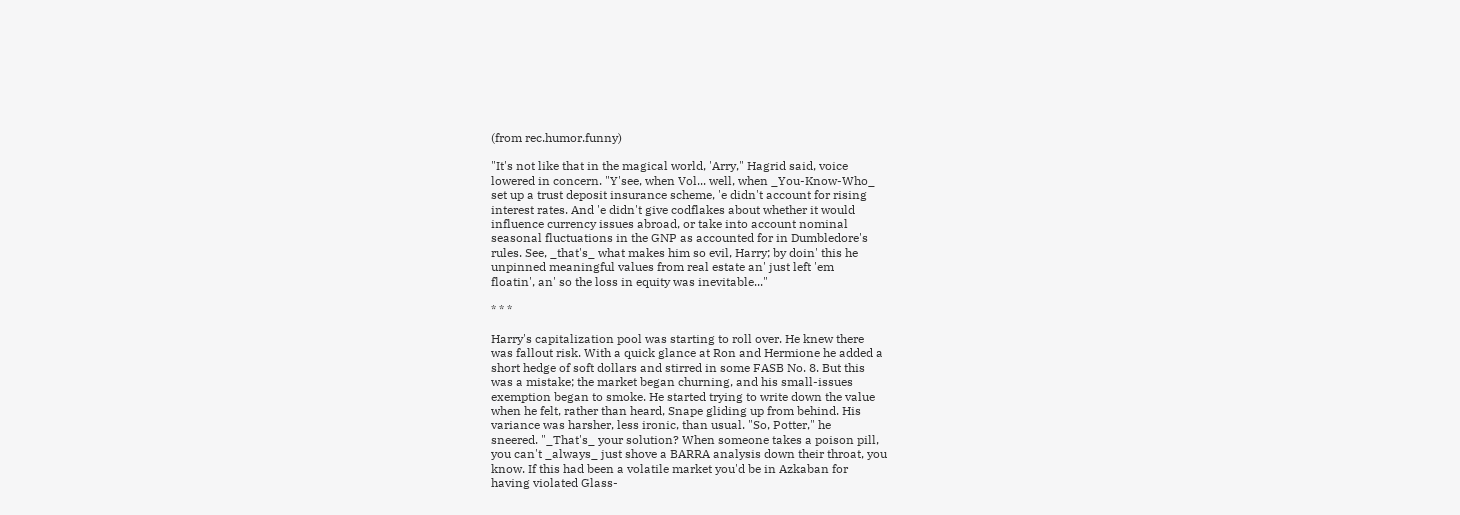(from rec.humor.funny)

"It's not like that in the magical world, 'Arry," Hagrid said, voice
lowered in concern. "Y'see, when Vol... well, when _You-Know-Who_
set up a trust deposit insurance scheme, 'e didn't account for rising
interest rates. And 'e didn't give codflakes about whether it would
influence currency issues abroad, or take into account nominal
seasonal fluctuations in the GNP as accounted for in Dumbledore's
rules. See, _that's_ what makes him so evil, Harry; by doin' this he
unpinned meaningful values from real estate an' just left 'em
floatin', an' so the loss in equity was inevitable..."

* * *

Harry's capitalization pool was starting to roll over. He knew there
was fallout risk. With a quick glance at Ron and Hermione he added a
short hedge of soft dollars and stirred in some FASB No. 8. But this
was a mistake; the market began churning, and his small-issues
exemption began to smoke. He started trying to write down the value
when he felt, rather than heard, Snape gliding up from behind. His
variance was harsher, less ironic, than usual. "So, Potter," he
sneered. "_That's_ your solution? When someone takes a poison pill,
you can't _always_ just shove a BARRA analysis down their throat, you
know. If this had been a volatile market you'd be in Azkaban for
having violated Glass-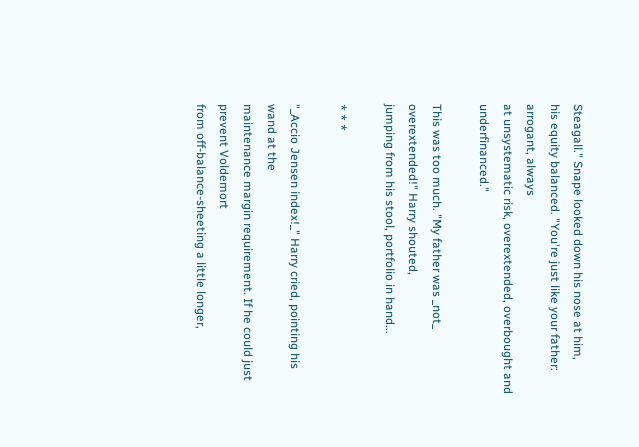Steagall." Snape looked down his nose at him,
his equity balanced. "You're just like your father: arrogant, always
at unsystematic risk, overextended, overbought and underfinanced."

This was too much. "My father was _not_ overextended!" Harry shouted,
jumping from his stool, portfolio in hand...

* * *

"_Accio Jensen index!_" Harry cried, pointing his wand at the
maintenance margin requirement. If he could just prevent Voldemort
from off-balance-sheeting a little longer,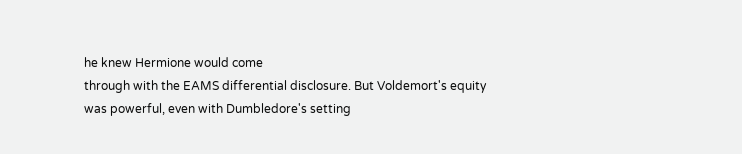he knew Hermione would come
through with the EAMS differential disclosure. But Voldemort's equity
was powerful, even with Dumbledore's setting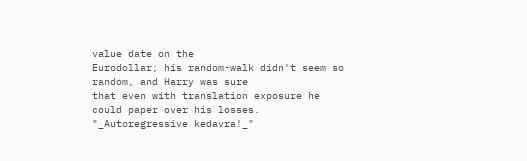value date on the
Eurodollar; his random-walk didn't seem so random, and Harry was sure
that even with translation exposure he could paper over his losses.
"_Autoregressive kedavra!_"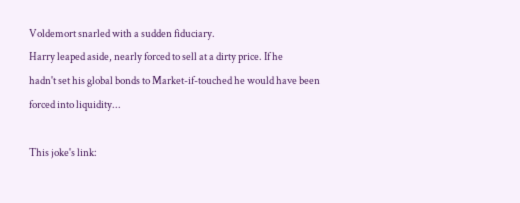Voldemort snarled with a sudden fiduciary.
Harry leaped aside, nearly forced to sell at a dirty price. If he
hadn't set his global bonds to Market-if-touched he would have been
forced into liquidity...

This joke's link: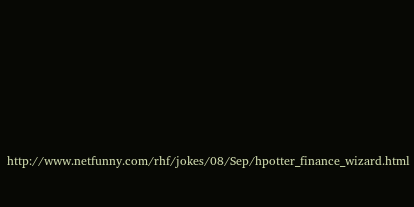http://www.netfunny.com/rhf/jokes/08/Sep/hpotter_finance_wizard.html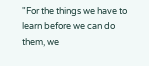"For the things we have to learn before we can do them, we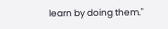learn by doing them."